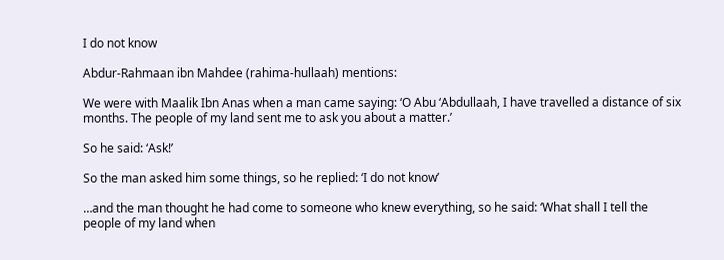I do not know

Abdur-Rahmaan ibn Mahdee (rahima-hullaah) mentions:

We were with Maalik Ibn Anas when a man came saying: ‘O Abu ‘Abdullaah, I have travelled a distance of six months. The people of my land sent me to ask you about a matter.’

So he said: ‘Ask!’

So the man asked him some things, so he replied: ‘I do not know’

…and the man thought he had come to someone who knew everything, so he said: ‘What shall I tell the people of my land when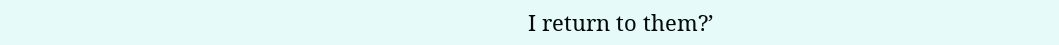I return to them?’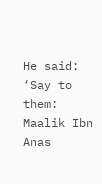He said: ‘Say to them: Maalik Ibn Anas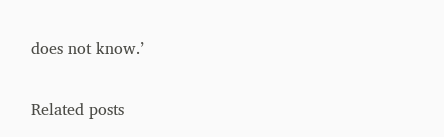does not know.’

Related posts